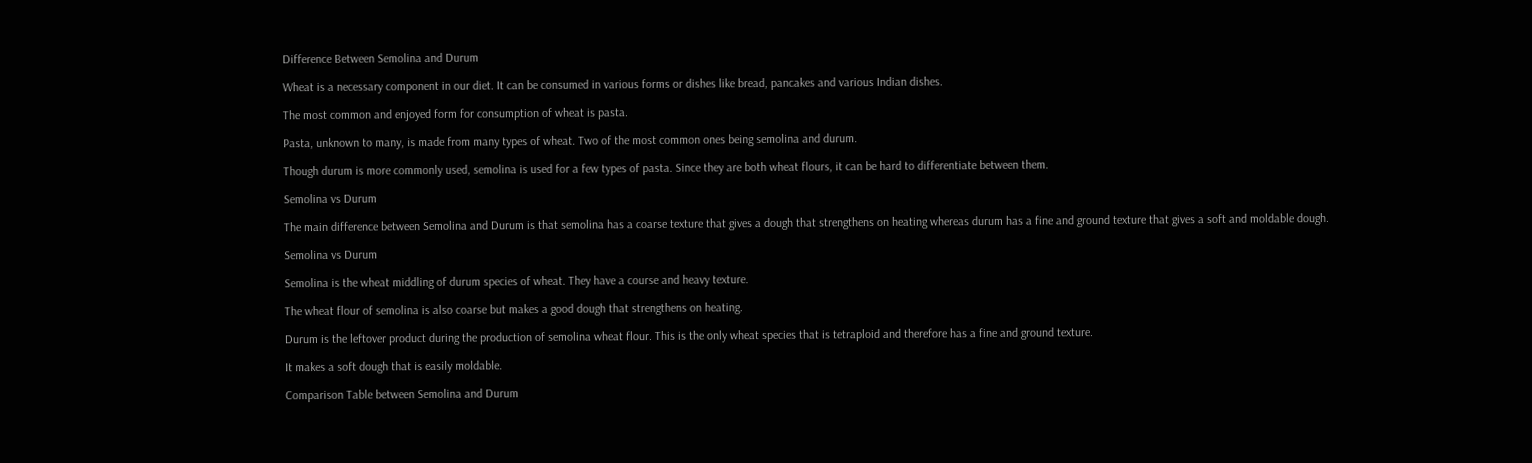Difference Between Semolina and Durum

Wheat is a necessary component in our diet. It can be consumed in various forms or dishes like bread, pancakes and various Indian dishes.

The most common and enjoyed form for consumption of wheat is pasta.

Pasta, unknown to many, is made from many types of wheat. Two of the most common ones being semolina and durum.

Though durum is more commonly used, semolina is used for a few types of pasta. Since they are both wheat flours, it can be hard to differentiate between them.

Semolina vs Durum

The main difference between Semolina and Durum is that semolina has a coarse texture that gives a dough that strengthens on heating whereas durum has a fine and ground texture that gives a soft and moldable dough.

Semolina vs Durum

Semolina is the wheat middling of durum species of wheat. They have a course and heavy texture.

The wheat flour of semolina is also coarse but makes a good dough that strengthens on heating.

Durum is the leftover product during the production of semolina wheat flour. This is the only wheat species that is tetraploid and therefore has a fine and ground texture.

It makes a soft dough that is easily moldable.

Comparison Table between Semolina and Durum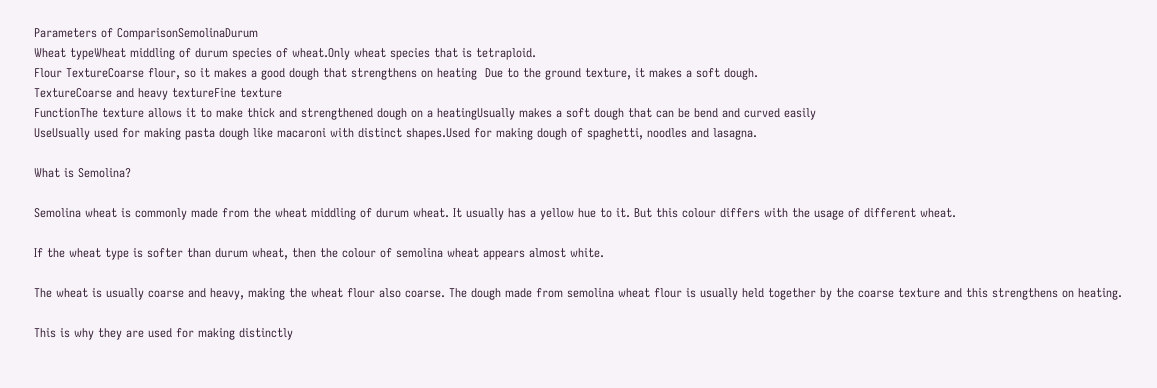Parameters of ComparisonSemolinaDurum
Wheat typeWheat middling of durum species of wheat.Only wheat species that is tetraploid.
Flour TextureCoarse flour, so it makes a good dough that strengthens on heating  Due to the ground texture, it makes a soft dough.
TextureCoarse and heavy textureFine texture
FunctionThe texture allows it to make thick and strengthened dough on a heatingUsually makes a soft dough that can be bend and curved easily
UseUsually used for making pasta dough like macaroni with distinct shapes.Used for making dough of spaghetti, noodles and lasagna.

What is Semolina?

Semolina wheat is commonly made from the wheat middling of durum wheat. It usually has a yellow hue to it. But this colour differs with the usage of different wheat.

If the wheat type is softer than durum wheat, then the colour of semolina wheat appears almost white.

The wheat is usually coarse and heavy, making the wheat flour also coarse. The dough made from semolina wheat flour is usually held together by the coarse texture and this strengthens on heating.

This is why they are used for making distinctly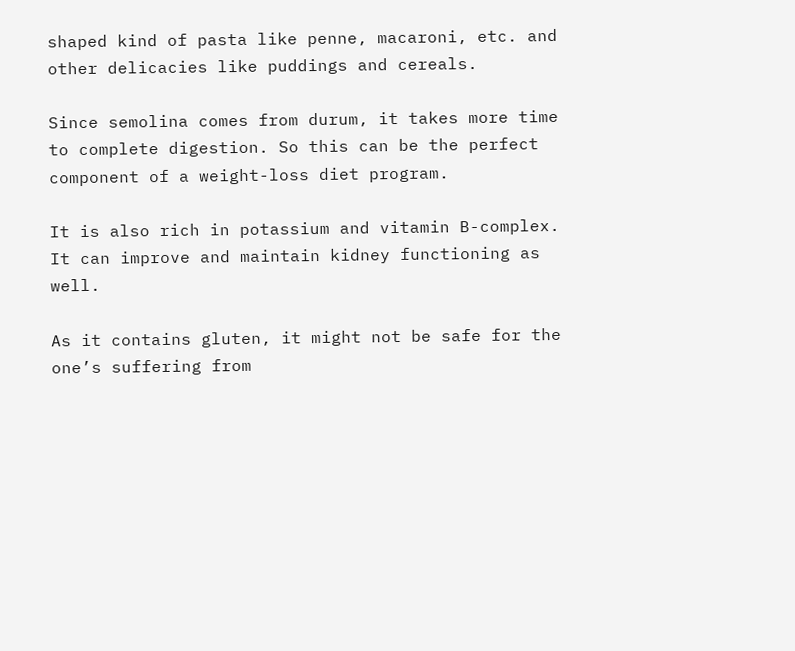shaped kind of pasta like penne, macaroni, etc. and other delicacies like puddings and cereals.

Since semolina comes from durum, it takes more time to complete digestion. So this can be the perfect component of a weight-loss diet program.

It is also rich in potassium and vitamin B-complex. It can improve and maintain kidney functioning as well.

As it contains gluten, it might not be safe for the one’s suffering from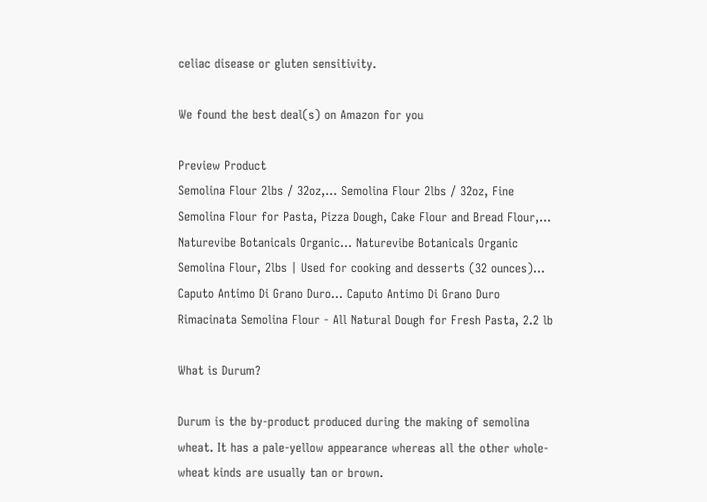celiac disease or gluten sensitivity.

We found the best deal(s) on Amazon for you

Preview Product
Semolina Flour 2lbs / 32oz,... Semolina Flour 2lbs / 32oz, Fine Semolina Flour for Pasta, Pizza Dough, Cake Flour and Bread Flour,...
Naturevibe Botanicals Organic... Naturevibe Botanicals Organic Semolina Flour, 2lbs | Used for cooking and desserts (32 ounces)…
Caputo Antimo Di Grano Duro... Caputo Antimo Di Grano Duro Rimacinata Semolina Flour - All Natural Dough for Fresh Pasta, 2.2 lb

What is Durum?

Durum is the by-product produced during the making of semolina wheat. It has a pale-yellow appearance whereas all the other whole-wheat kinds are usually tan or brown.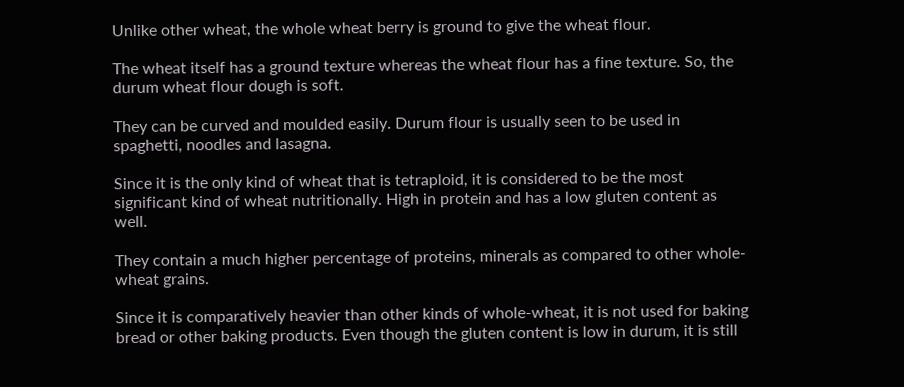Unlike other wheat, the whole wheat berry is ground to give the wheat flour.

The wheat itself has a ground texture whereas the wheat flour has a fine texture. So, the durum wheat flour dough is soft.

They can be curved and moulded easily. Durum flour is usually seen to be used in spaghetti, noodles and lasagna.

Since it is the only kind of wheat that is tetraploid, it is considered to be the most significant kind of wheat nutritionally. High in protein and has a low gluten content as well.

They contain a much higher percentage of proteins, minerals as compared to other whole-wheat grains.

Since it is comparatively heavier than other kinds of whole-wheat, it is not used for baking bread or other baking products. Even though the gluten content is low in durum, it is still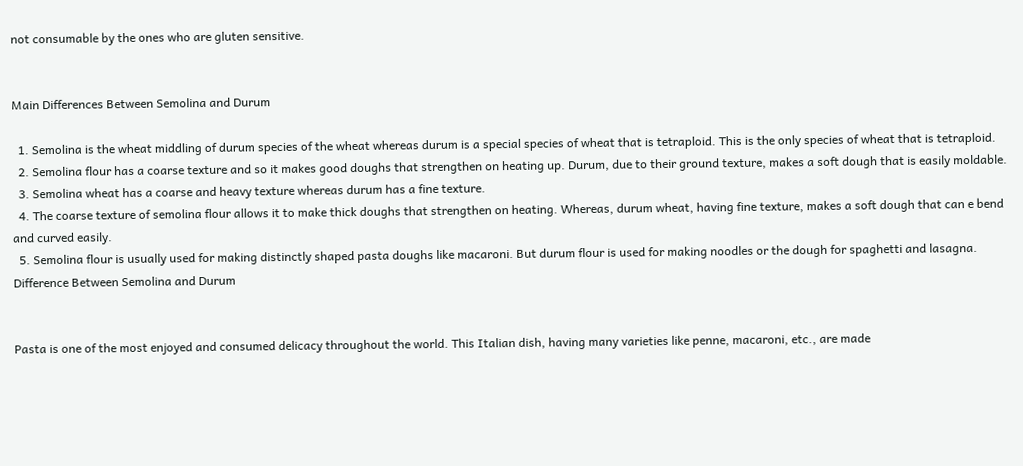not consumable by the ones who are gluten sensitive.


Main Differences Between Semolina and Durum

  1. Semolina is the wheat middling of durum species of the wheat whereas durum is a special species of wheat that is tetraploid. This is the only species of wheat that is tetraploid.
  2. Semolina flour has a coarse texture and so it makes good doughs that strengthen on heating up. Durum, due to their ground texture, makes a soft dough that is easily moldable.
  3. Semolina wheat has a coarse and heavy texture whereas durum has a fine texture.
  4. The coarse texture of semolina flour allows it to make thick doughs that strengthen on heating. Whereas, durum wheat, having fine texture, makes a soft dough that can e bend and curved easily.
  5. Semolina flour is usually used for making distinctly shaped pasta doughs like macaroni. But durum flour is used for making noodles or the dough for spaghetti and lasagna.
Difference Between Semolina and Durum


Pasta is one of the most enjoyed and consumed delicacy throughout the world. This Italian dish, having many varieties like penne, macaroni, etc., are made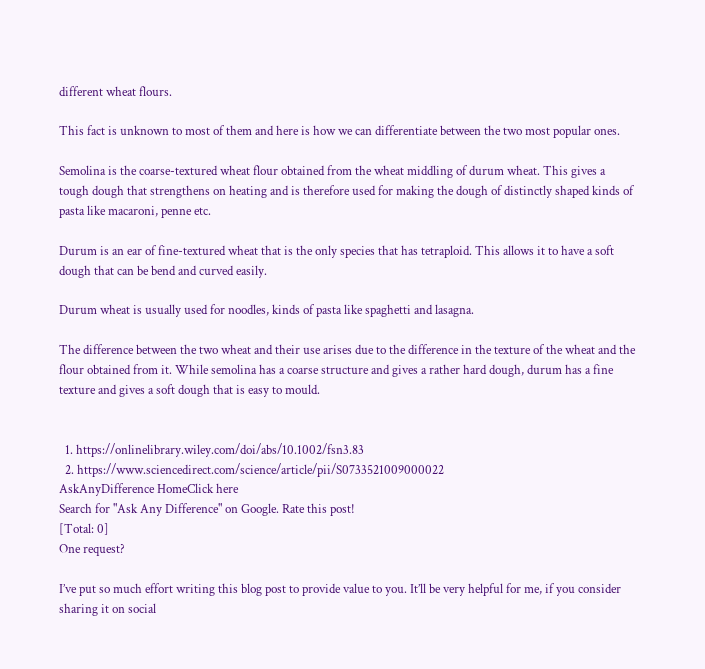different wheat flours.

This fact is unknown to most of them and here is how we can differentiate between the two most popular ones.

Semolina is the coarse-textured wheat flour obtained from the wheat middling of durum wheat. This gives a tough dough that strengthens on heating and is therefore used for making the dough of distinctly shaped kinds of pasta like macaroni, penne etc.

Durum is an ear of fine-textured wheat that is the only species that has tetraploid. This allows it to have a soft dough that can be bend and curved easily.

Durum wheat is usually used for noodles, kinds of pasta like spaghetti and lasagna.

The difference between the two wheat and their use arises due to the difference in the texture of the wheat and the flour obtained from it. While semolina has a coarse structure and gives a rather hard dough, durum has a fine texture and gives a soft dough that is easy to mould.


  1. https://onlinelibrary.wiley.com/doi/abs/10.1002/fsn3.83
  2. https://www.sciencedirect.com/science/article/pii/S0733521009000022
AskAnyDifference HomeClick here
Search for "Ask Any Difference" on Google. Rate this post!
[Total: 0]
One request?

I’ve put so much effort writing this blog post to provide value to you. It’ll be very helpful for me, if you consider sharing it on social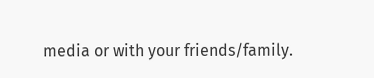media or with your friends/family.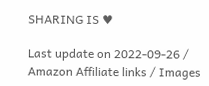SHARING IS ♥

Last update on 2022-09-26 / Amazon Affiliate links / Images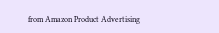from Amazon Product Advertising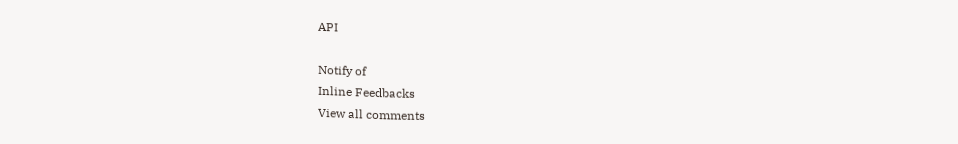API

Notify of
Inline Feedbacks
View all comments